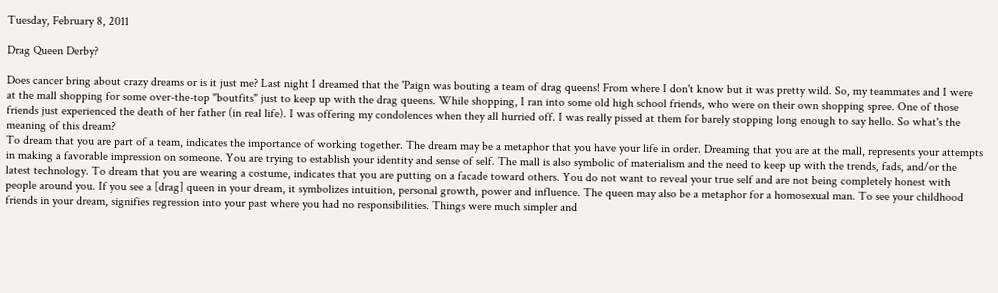Tuesday, February 8, 2011

Drag Queen Derby?

Does cancer bring about crazy dreams or is it just me? Last night I dreamed that the 'Paign was bouting a team of drag queens! From where I don't know but it was pretty wild. So, my teammates and I were at the mall shopping for some over-the-top "boutfits" just to keep up with the drag queens. While shopping, I ran into some old high school friends, who were on their own shopping spree. One of those friends just experienced the death of her father (in real life). I was offering my condolences when they all hurried off. I was really pissed at them for barely stopping long enough to say hello. So what's the meaning of this dream?
To dream that you are part of a team, indicates the importance of working together. The dream may be a metaphor that you have your life in order. Dreaming that you are at the mall, represents your attempts in making a favorable impression on someone. You are trying to establish your identity and sense of self. The mall is also symbolic of materialism and the need to keep up with the trends, fads, and/or the latest technology. To dream that you are wearing a costume, indicates that you are putting on a facade toward others. You do not want to reveal your true self and are not being completely honest with people around you. If you see a [drag] queen in your dream, it symbolizes intuition, personal growth, power and influence. The queen may also be a metaphor for a homosexual man. To see your childhood friends in your dream, signifies regression into your past where you had no responsibilities. Things were much simpler and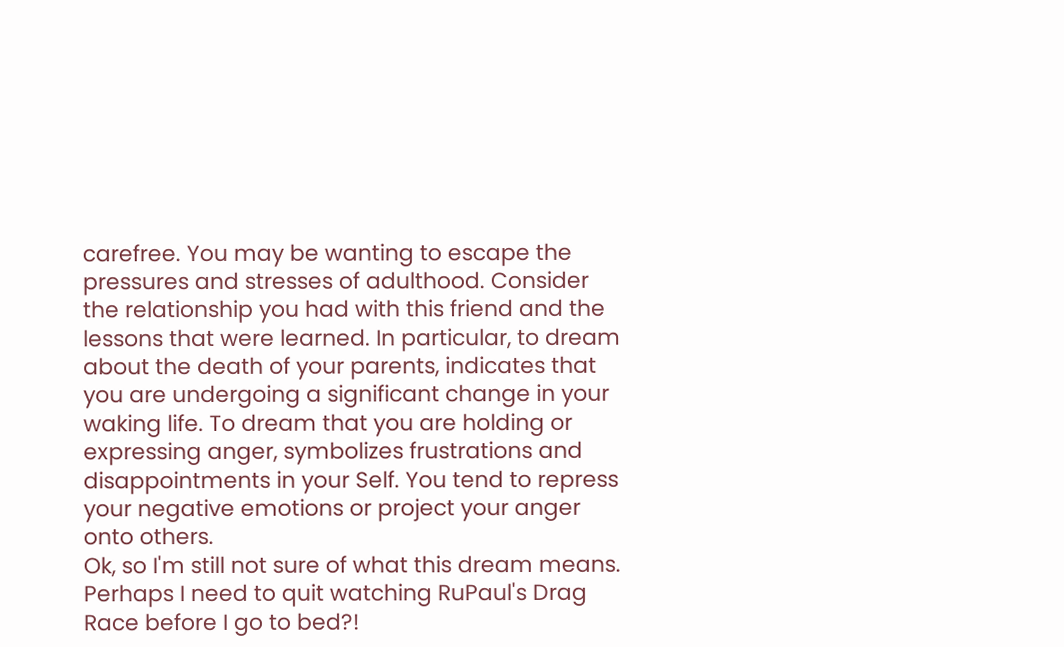carefree. You may be wanting to escape the pressures and stresses of adulthood. Consider the relationship you had with this friend and the lessons that were learned. In particular, to dream about the death of your parents, indicates that you are undergoing a significant change in your waking life. To dream that you are holding or expressing anger, symbolizes frustrations and disappointments in your Self. You tend to repress your negative emotions or project your anger onto others.
Ok, so I'm still not sure of what this dream means. Perhaps I need to quit watching RuPaul's Drag Race before I go to bed?!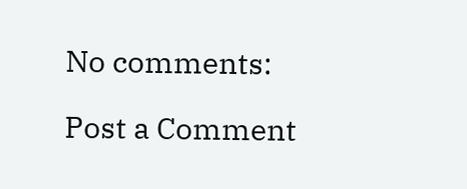No comments:

Post a Comment